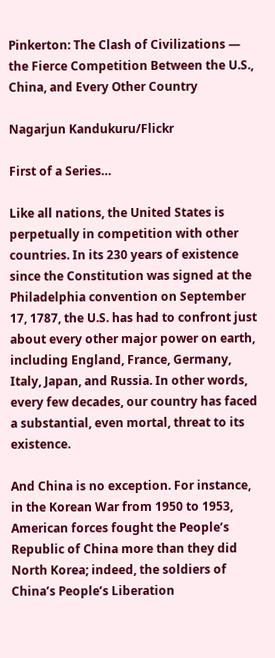Pinkerton: The Clash of Civilizations — the Fierce Competition Between the U.S., China, and Every Other Country

Nagarjun Kandukuru/Flickr

First of a Series…

Like all nations, the United States is perpetually in competition with other countries. In its 230 years of existence since the Constitution was signed at the Philadelphia convention on September 17, 1787, the U.S. has had to confront just about every other major power on earth, including England, France, Germany, Italy, Japan, and Russia. In other words, every few decades, our country has faced a substantial, even mortal, threat to its existence.

And China is no exception. For instance, in the Korean War from 1950 to 1953, American forces fought the People’s Republic of China more than they did North Korea; indeed, the soldiers of China’s People’s Liberation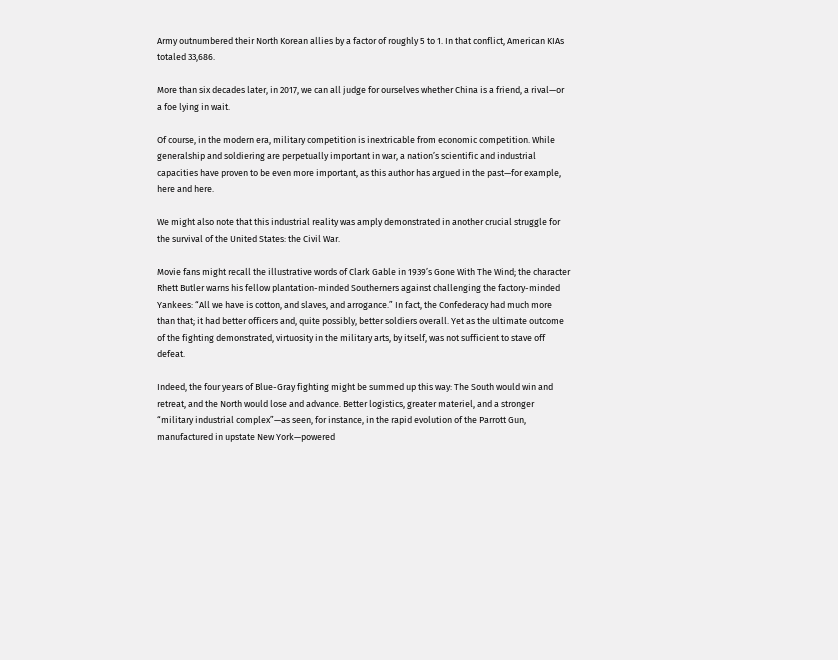Army outnumbered their North Korean allies by a factor of roughly 5 to 1. In that conflict, American KIAs totaled 33,686.

More than six decades later, in 2017, we can all judge for ourselves whether China is a friend, a rival—or a foe lying in wait.

Of course, in the modern era, military competition is inextricable from economic competition. While generalship and soldiering are perpetually important in war, a nation’s scientific and industrial capacities have proven to be even more important, as this author has argued in the past—for example, here and here.

We might also note that this industrial reality was amply demonstrated in another crucial struggle for the survival of the United States: the Civil War.

Movie fans might recall the illustrative words of Clark Gable in 1939’s Gone With The Wind; the character Rhett Butler warns his fellow plantation-minded Southerners against challenging the factory-minded Yankees: “All we have is cotton, and slaves, and arrogance.” In fact, the Confederacy had much more than that; it had better officers and, quite possibly, better soldiers overall. Yet as the ultimate outcome of the fighting demonstrated, virtuosity in the military arts, by itself, was not sufficient to stave off defeat.

Indeed, the four years of Blue-Gray fighting might be summed up this way: The South would win and retreat, and the North would lose and advance. Better logistics, greater materiel, and a stronger “military industrial complex”—as seen, for instance, in the rapid evolution of the Parrott Gun, manufactured in upstate New York—powered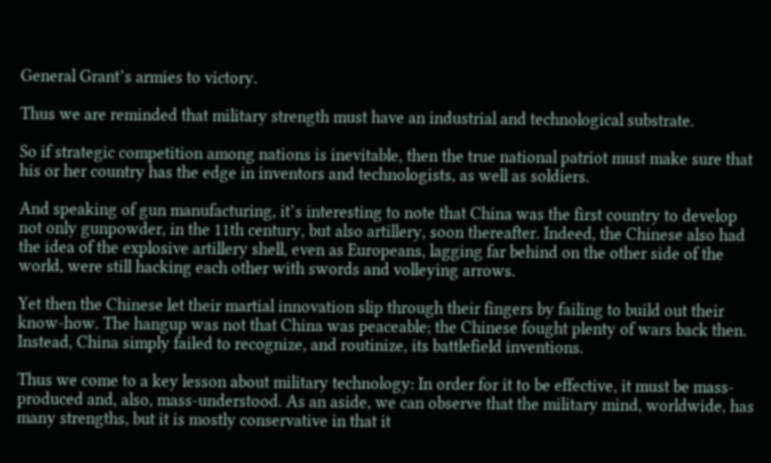General Grant’s armies to victory.

Thus we are reminded that military strength must have an industrial and technological substrate.

So if strategic competition among nations is inevitable, then the true national patriot must make sure that his or her country has the edge in inventors and technologists, as well as soldiers.

And speaking of gun manufacturing, it’s interesting to note that China was the first country to develop not only gunpowder, in the 11th century, but also artillery, soon thereafter. Indeed, the Chinese also had the idea of the explosive artillery shell, even as Europeans, lagging far behind on the other side of the world, were still hacking each other with swords and volleying arrows.

Yet then the Chinese let their martial innovation slip through their fingers by failing to build out their know-how. The hangup was not that China was peaceable; the Chinese fought plenty of wars back then. Instead, China simply failed to recognize, and routinize, its battlefield inventions.

Thus we come to a key lesson about military technology: In order for it to be effective, it must be mass-produced and, also, mass-understood. As an aside, we can observe that the military mind, worldwide, has many strengths, but it is mostly conservative in that it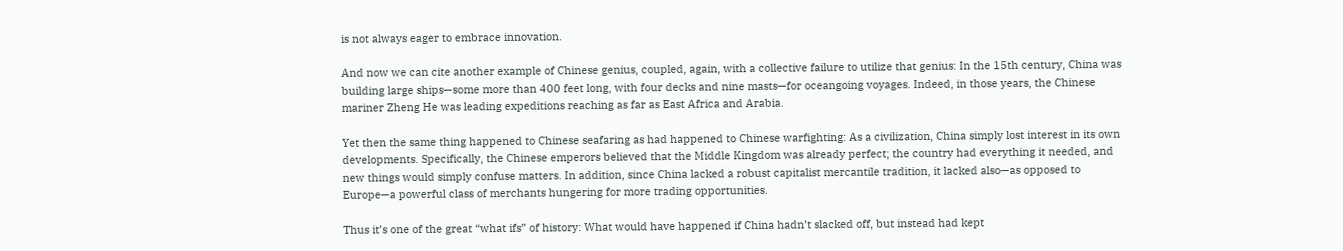is not always eager to embrace innovation.

And now we can cite another example of Chinese genius, coupled, again, with a collective failure to utilize that genius: In the 15th century, China was building large ships—some more than 400 feet long, with four decks and nine masts—for oceangoing voyages. Indeed, in those years, the Chinese mariner Zheng He was leading expeditions reaching as far as East Africa and Arabia.

Yet then the same thing happened to Chinese seafaring as had happened to Chinese warfighting: As a civilization, China simply lost interest in its own developments. Specifically, the Chinese emperors believed that the Middle Kingdom was already perfect; the country had everything it needed, and new things would simply confuse matters. In addition, since China lacked a robust capitalist mercantile tradition, it lacked also—as opposed to Europe—a powerful class of merchants hungering for more trading opportunities.

Thus it’s one of the great “what ifs” of history: What would have happened if China hadn’t slacked off, but instead had kept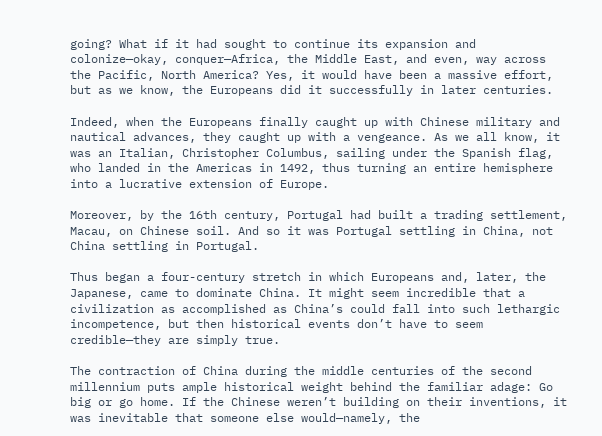going? What if it had sought to continue its expansion and colonize—okay, conquer—Africa, the Middle East, and even, way across the Pacific, North America? Yes, it would have been a massive effort, but as we know, the Europeans did it successfully in later centuries.

Indeed, when the Europeans finally caught up with Chinese military and nautical advances, they caught up with a vengeance. As we all know, it was an Italian, Christopher Columbus, sailing under the Spanish flag, who landed in the Americas in 1492, thus turning an entire hemisphere into a lucrative extension of Europe.

Moreover, by the 16th century, Portugal had built a trading settlement, Macau, on Chinese soil. And so it was Portugal settling in China, not China settling in Portugal.

Thus began a four-century stretch in which Europeans and, later, the Japanese, came to dominate China. It might seem incredible that a civilization as accomplished as China’s could fall into such lethargic incompetence, but then historical events don’t have to seem credible—they are simply true.

The contraction of China during the middle centuries of the second millennium puts ample historical weight behind the familiar adage: Go big or go home. If the Chinese weren’t building on their inventions, it was inevitable that someone else would—namely, the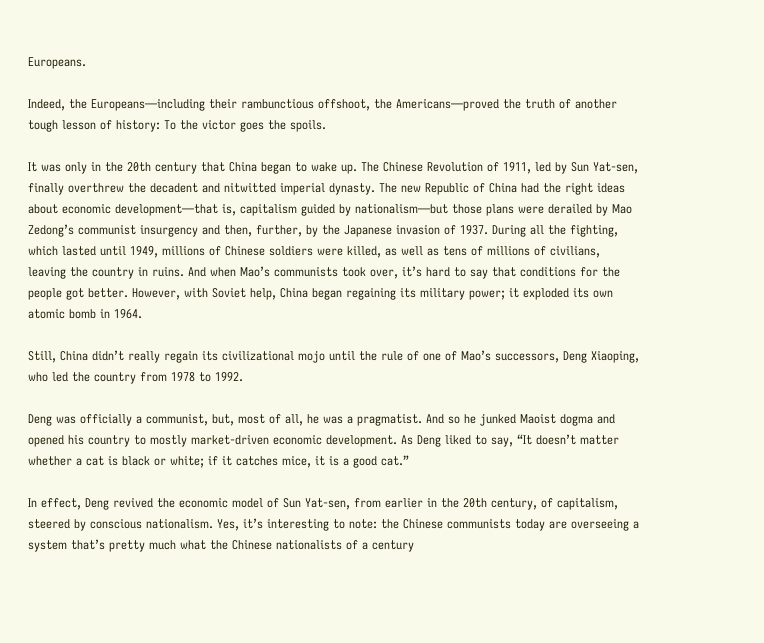Europeans.

Indeed, the Europeans—including their rambunctious offshoot, the Americans—proved the truth of another tough lesson of history: To the victor goes the spoils.

It was only in the 20th century that China began to wake up. The Chinese Revolution of 1911, led by Sun Yat-sen, finally overthrew the decadent and nitwitted imperial dynasty. The new Republic of China had the right ideas about economic development—that is, capitalism guided by nationalism—but those plans were derailed by Mao Zedong’s communist insurgency and then, further, by the Japanese invasion of 1937. During all the fighting, which lasted until 1949, millions of Chinese soldiers were killed, as well as tens of millions of civilians, leaving the country in ruins. And when Mao’s communists took over, it’s hard to say that conditions for the people got better. However, with Soviet help, China began regaining its military power; it exploded its own atomic bomb in 1964.

Still, China didn’t really regain its civilizational mojo until the rule of one of Mao’s successors, Deng Xiaoping, who led the country from 1978 to 1992.

Deng was officially a communist, but, most of all, he was a pragmatist. And so he junked Maoist dogma and opened his country to mostly market-driven economic development. As Deng liked to say, “It doesn’t matter whether a cat is black or white; if it catches mice, it is a good cat.”

In effect, Deng revived the economic model of Sun Yat-sen, from earlier in the 20th century, of capitalism, steered by conscious nationalism. Yes, it’s interesting to note: the Chinese communists today are overseeing a system that’s pretty much what the Chinese nationalists of a century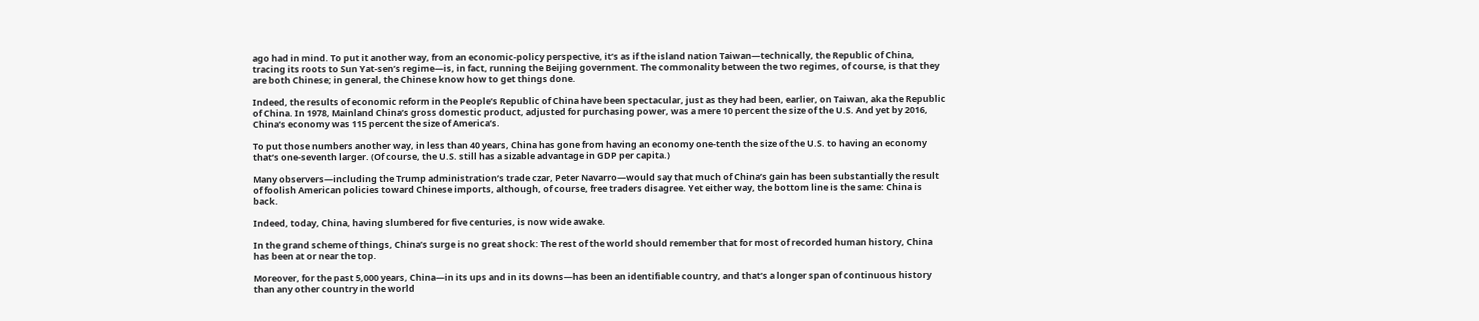ago had in mind. To put it another way, from an economic-policy perspective, it’s as if the island nation Taiwan—technically, the Republic of China, tracing its roots to Sun Yat-sen’s regime—is, in fact, running the Beijing government. The commonality between the two regimes, of course, is that they are both Chinese; in general, the Chinese know how to get things done.

Indeed, the results of economic reform in the People’s Republic of China have been spectacular, just as they had been, earlier, on Taiwan, aka the Republic of China. In 1978, Mainland China’s gross domestic product, adjusted for purchasing power, was a mere 10 percent the size of the U.S. And yet by 2016, China’s economy was 115 percent the size of America’s.

To put those numbers another way, in less than 40 years, China has gone from having an economy one-tenth the size of the U.S. to having an economy that’s one-seventh larger. (Of course, the U.S. still has a sizable advantage in GDP per capita.)

Many observers—including the Trump administration’s trade czar, Peter Navarro—would say that much of China’s gain has been substantially the result of foolish American policies toward Chinese imports, although, of course, free traders disagree. Yet either way, the bottom line is the same: China is back.

Indeed, today, China, having slumbered for five centuries, is now wide awake.

In the grand scheme of things, China’s surge is no great shock: The rest of the world should remember that for most of recorded human history, China has been at or near the top.

Moreover, for the past 5,000 years, China—in its ups and in its downs—has been an identifiable country, and that’s a longer span of continuous history than any other country in the world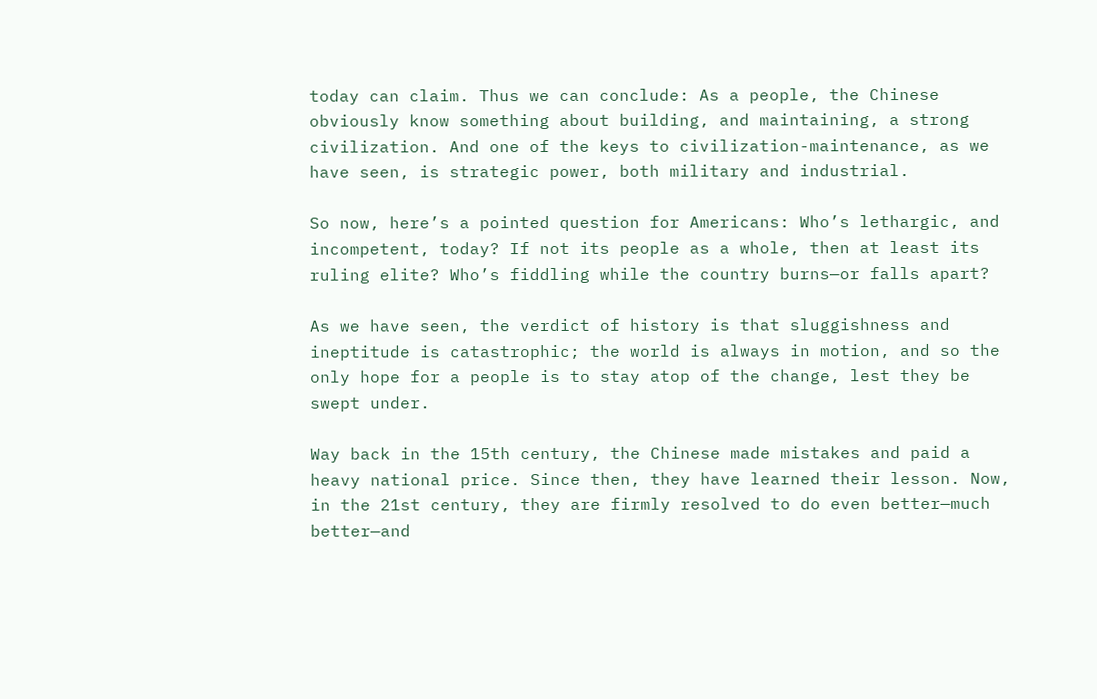today can claim. Thus we can conclude: As a people, the Chinese obviously know something about building, and maintaining, a strong civilization. And one of the keys to civilization-maintenance, as we have seen, is strategic power, both military and industrial.

So now, here’s a pointed question for Americans: Who’s lethargic, and incompetent, today? If not its people as a whole, then at least its ruling elite? Who’s fiddling while the country burns—or falls apart?

As we have seen, the verdict of history is that sluggishness and ineptitude is catastrophic; the world is always in motion, and so the only hope for a people is to stay atop of the change, lest they be swept under.

Way back in the 15th century, the Chinese made mistakes and paid a heavy national price. Since then, they have learned their lesson. Now, in the 21st century, they are firmly resolved to do even better—much better—and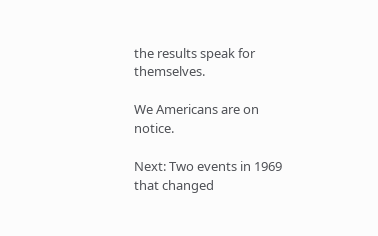the results speak for themselves.

We Americans are on notice.

Next: Two events in 1969 that changed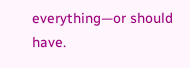everything—or should have.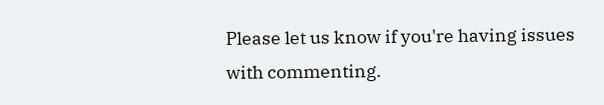Please let us know if you're having issues with commenting.